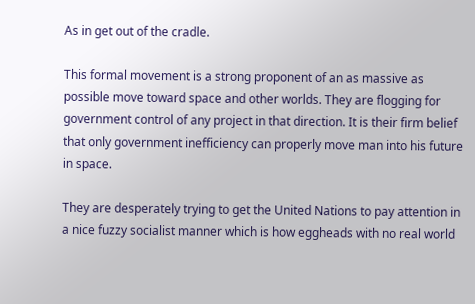As in get out of the cradle.

This formal movement is a strong proponent of an as massive as possible move toward space and other worlds. They are flogging for government control of any project in that direction. It is their firm belief that only government inefficiency can properly move man into his future in space.

They are desperately trying to get the United Nations to pay attention in a nice fuzzy socialist manner which is how eggheads with no real world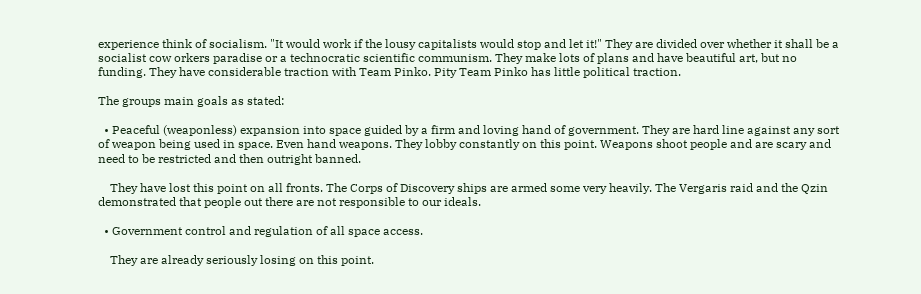experience think of socialism. "It would work if the lousy capitalists would stop and let it!" They are divided over whether it shall be a socialist cow orkers paradise or a technocratic scientific communism. They make lots of plans and have beautiful art, but no funding. They have considerable traction with Team Pinko. Pity Team Pinko has little political traction.

The groups main goals as stated:

  • Peaceful (weaponless) expansion into space guided by a firm and loving hand of government. They are hard line against any sort of weapon being used in space. Even hand weapons. They lobby constantly on this point. Weapons shoot people and are scary and need to be restricted and then outright banned.

    They have lost this point on all fronts. The Corps of Discovery ships are armed some very heavily. The Vergaris raid and the Qzin demonstrated that people out there are not responsible to our ideals.

  • Government control and regulation of all space access.

    They are already seriously losing on this point.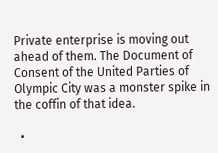Private enterprise is moving out ahead of them. The Document of Consent of the United Parties of Olympic City was a monster spike in the coffin of that idea.

  •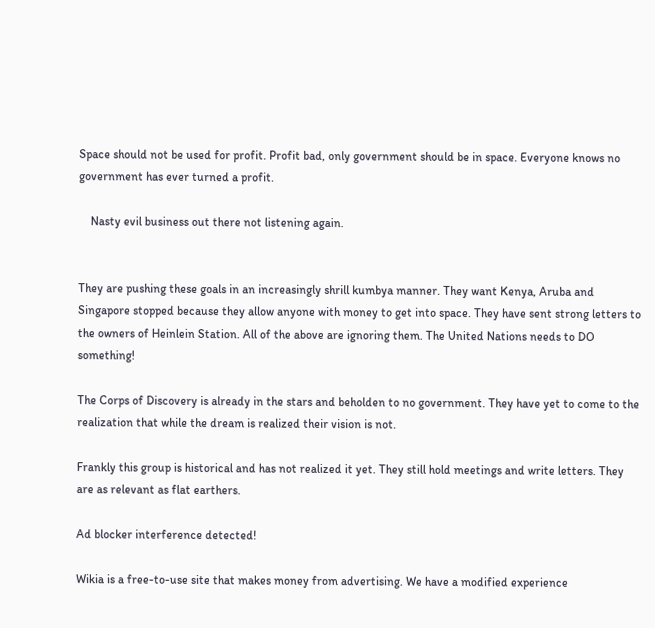Space should not be used for profit. Profit bad, only government should be in space. Everyone knows no government has ever turned a profit.

    Nasty evil business out there not listening again.


They are pushing these goals in an increasingly shrill kumbya manner. They want Kenya, Aruba and Singapore stopped because they allow anyone with money to get into space. They have sent strong letters to the owners of Heinlein Station. All of the above are ignoring them. The United Nations needs to DO something!

The Corps of Discovery is already in the stars and beholden to no government. They have yet to come to the realization that while the dream is realized their vision is not.

Frankly this group is historical and has not realized it yet. They still hold meetings and write letters. They are as relevant as flat earthers.

Ad blocker interference detected!

Wikia is a free-to-use site that makes money from advertising. We have a modified experience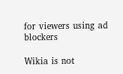for viewers using ad blockers

Wikia is not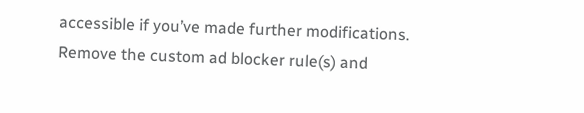accessible if you’ve made further modifications. Remove the custom ad blocker rule(s) and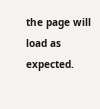the page will load as expected.